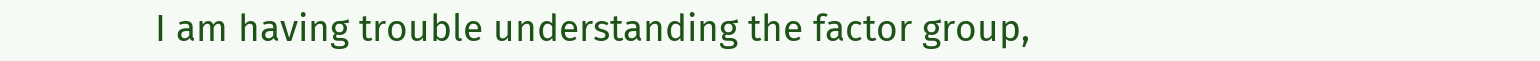I am having trouble understanding the factor group,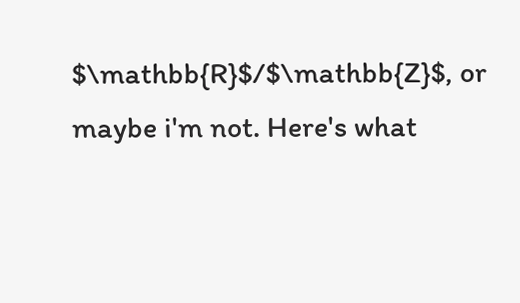$\mathbb{R}$/$\mathbb{Z}$, or maybe i'm not. Here's what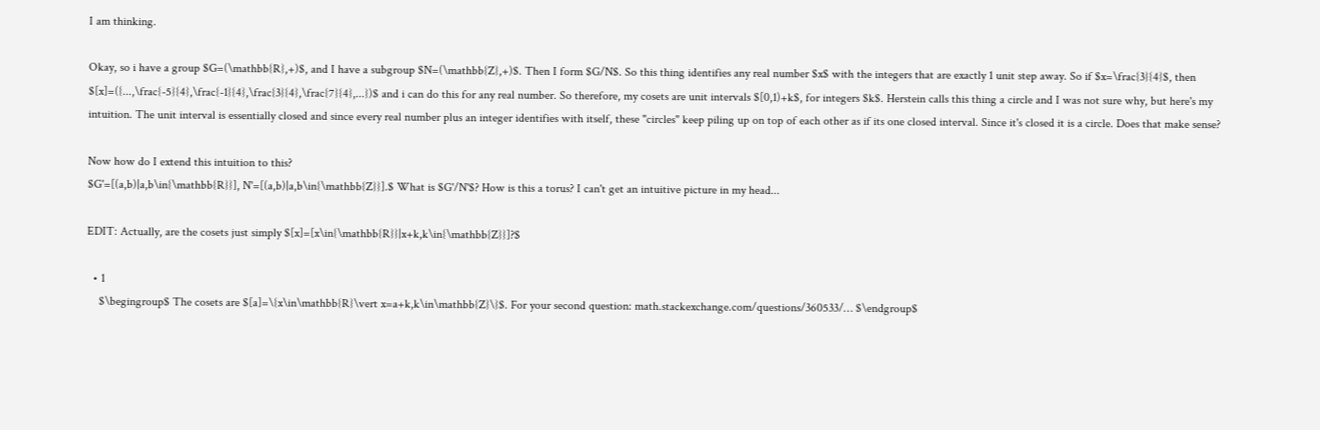I am thinking.

Okay, so i have a group $G=(\mathbb{R},+)$, and I have a subgroup $N=(\mathbb{Z},+)$. Then I form $G/N$. So this thing identifies any real number $x$ with the integers that are exactly 1 unit step away. So if $x=\frac{3}{4}$, then $[x]=({...,\frac{-5}{4},\frac{-1}{4},\frac{3}{4},\frac{7}{4},...})$ and i can do this for any real number. So therefore, my cosets are unit intervals $[0,1)+k$, for integers $k$. Herstein calls this thing a circle and I was not sure why, but here's my intuition. The unit interval is essentially closed and since every real number plus an integer identifies with itself, these "circles" keep piling up on top of each other as if its one closed interval. Since it's closed it is a circle. Does that make sense?

Now how do I extend this intuition to this?
$G'=[(a,b)|a,b\in{\mathbb{R}}], N'=[(a,b)|a,b\in{\mathbb{Z}}].$ What is $G'/N'$? How is this a torus? I can't get an intuitive picture in my head...

EDIT: Actually, are the cosets just simply $[x]=[x\in{\mathbb{R}}|x+k,k\in{\mathbb{Z}}]?$

  • 1
    $\begingroup$ The cosets are $[a]=\{x\in\mathbb{R}\vert x=a+k,k\in\mathbb{Z}\}$. For your second question: math.stackexchange.com/questions/360533/… $\endgroup$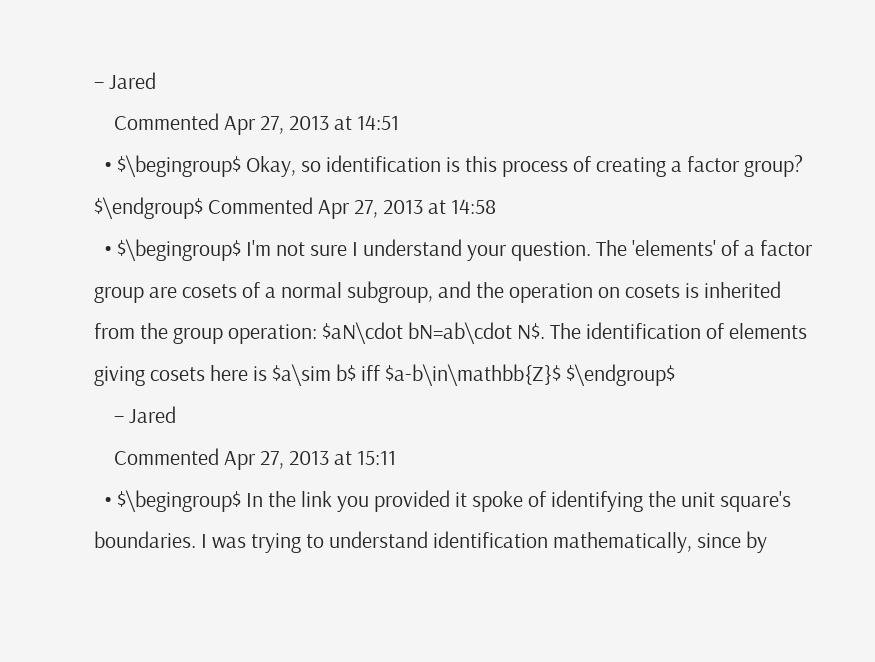– Jared
    Commented Apr 27, 2013 at 14:51
  • $\begingroup$ Okay, so identification is this process of creating a factor group? $\endgroup$ Commented Apr 27, 2013 at 14:58
  • $\begingroup$ I'm not sure I understand your question. The 'elements' of a factor group are cosets of a normal subgroup, and the operation on cosets is inherited from the group operation: $aN\cdot bN=ab\cdot N$. The identification of elements giving cosets here is $a\sim b$ iff $a-b\in\mathbb{Z}$ $\endgroup$
    – Jared
    Commented Apr 27, 2013 at 15:11
  • $\begingroup$ In the link you provided it spoke of identifying the unit square's boundaries. I was trying to understand identification mathematically, since by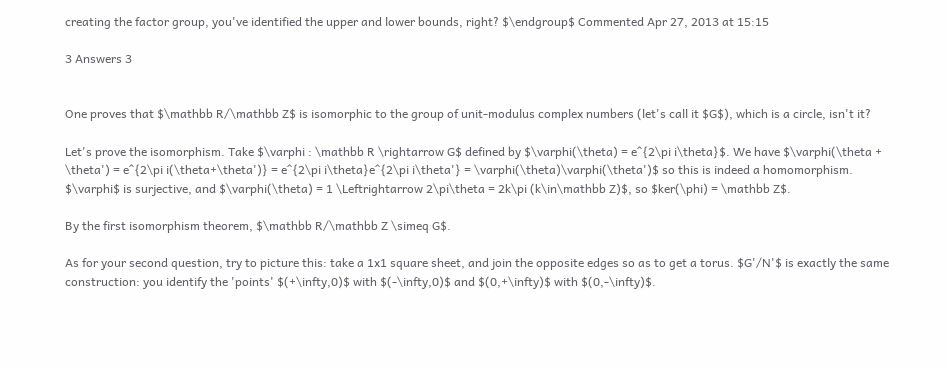creating the factor group, you've identified the upper and lower bounds, right? $\endgroup$ Commented Apr 27, 2013 at 15:15

3 Answers 3


One proves that $\mathbb R/\mathbb Z$ is isomorphic to the group of unit-modulus complex numbers (let's call it $G$), which is a circle, isn't it?

Let's prove the isomorphism. Take $\varphi : \mathbb R \rightarrow G$ defined by $\varphi(\theta) = e^{2\pi i\theta}$. We have $\varphi(\theta + \theta') = e^{2\pi i(\theta+\theta')} = e^{2\pi i\theta}e^{2\pi i\theta'} = \varphi(\theta)\varphi(\theta')$ so this is indeed a homomorphism. $\varphi$ is surjective, and $\varphi(\theta) = 1 \Leftrightarrow 2\pi\theta = 2k\pi (k\in\mathbb Z)$, so $ker(\phi) = \mathbb Z$.

By the first isomorphism theorem, $\mathbb R/\mathbb Z \simeq G$.

As for your second question, try to picture this: take a 1x1 square sheet, and join the opposite edges so as to get a torus. $G'/N'$ is exactly the same construction: you identify the 'points' $(+\infty,0)$ with $(-\infty,0)$ and $(0,+\infty)$ with $(0,-\infty)$.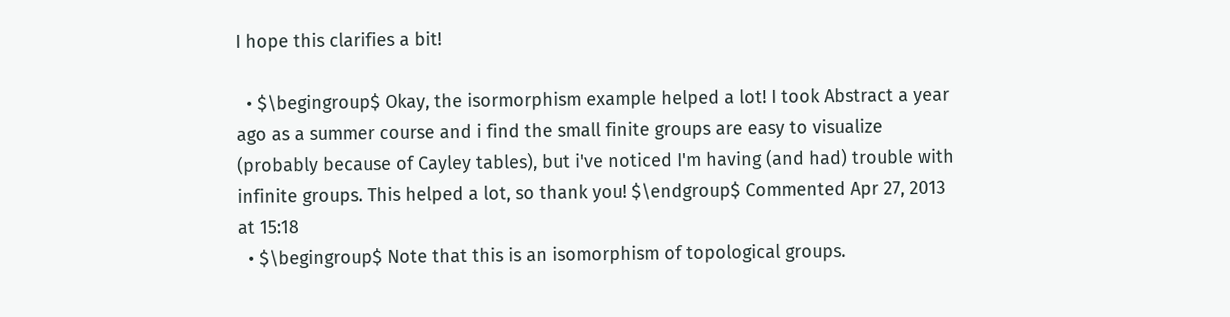I hope this clarifies a bit!

  • $\begingroup$ Okay, the isormorphism example helped a lot! I took Abstract a year ago as a summer course and i find the small finite groups are easy to visualize (probably because of Cayley tables), but i've noticed I'm having (and had) trouble with infinite groups. This helped a lot, so thank you! $\endgroup$ Commented Apr 27, 2013 at 15:18
  • $\begingroup$ Note that this is an isomorphism of topological groups.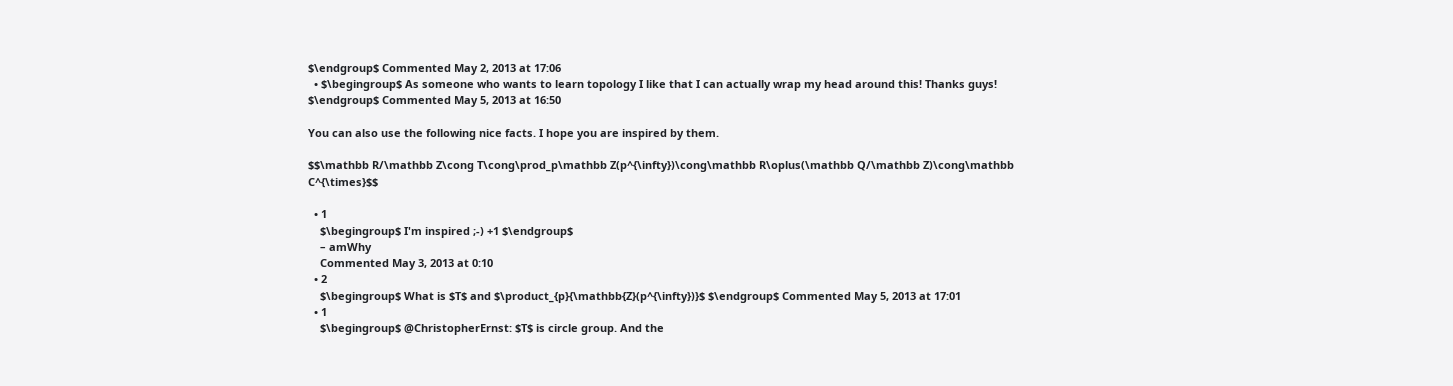$\endgroup$ Commented May 2, 2013 at 17:06
  • $\begingroup$ As someone who wants to learn topology I like that I can actually wrap my head around this! Thanks guys! $\endgroup$ Commented May 5, 2013 at 16:50

You can also use the following nice facts. I hope you are inspired by them.

$$\mathbb R/\mathbb Z\cong T\cong\prod_p\mathbb Z(p^{\infty})\cong\mathbb R\oplus(\mathbb Q/\mathbb Z)\cong\mathbb C^{\times}$$

  • 1
    $\begingroup$ I'm inspired ;-) +1 $\endgroup$
    – amWhy
    Commented May 3, 2013 at 0:10
  • 2
    $\begingroup$ What is $T$ and $\product_{p}{\mathbb{Z}(p^{\infty})}$ $\endgroup$ Commented May 5, 2013 at 17:01
  • 1
    $\begingroup$ @ChristopherErnst: $T$ is circle group. And the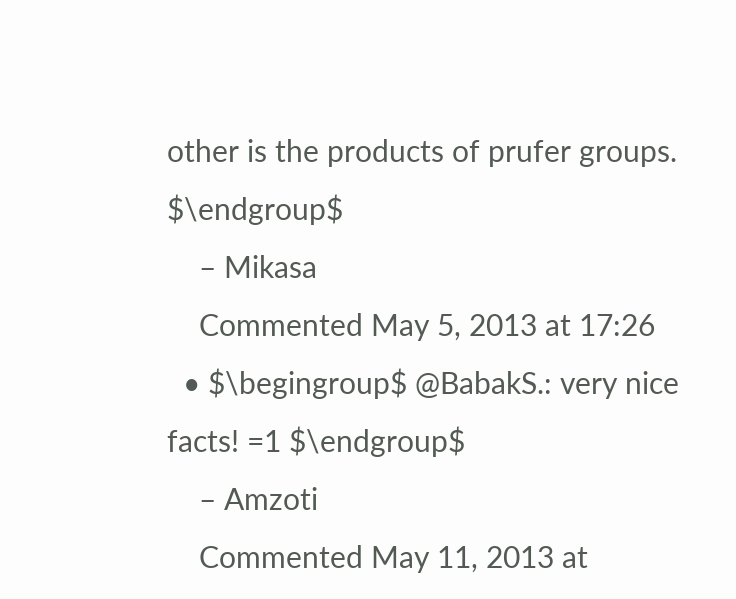other is the products of prufer groups. $\endgroup$
    – Mikasa
    Commented May 5, 2013 at 17:26
  • $\begingroup$ @BabakS.: very nice facts! =1 $\endgroup$
    – Amzoti
    Commented May 11, 2013 at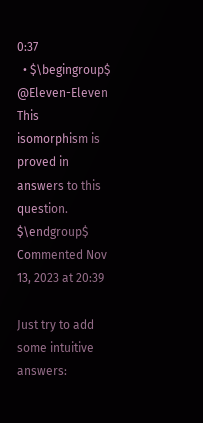0:37
  • $\begingroup$ @Eleven-Eleven This isomorphism is proved in answers to this question. $\endgroup$ Commented Nov 13, 2023 at 20:39

Just try to add some intuitive answers: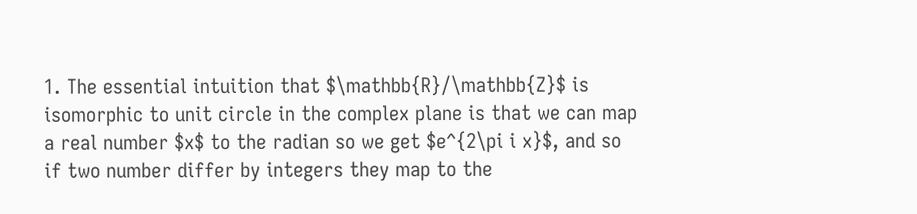1. The essential intuition that $\mathbb{R}/\mathbb{Z}$ is isomorphic to unit circle in the complex plane is that we can map a real number $x$ to the radian so we get $e^{2\pi i x}$, and so if two number differ by integers they map to the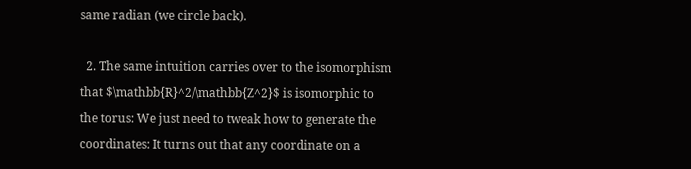same radian (we circle back).

  2. The same intuition carries over to the isomorphism that $\mathbb{R}^2/\mathbb{Z^2}$ is isomorphic to the torus: We just need to tweak how to generate the coordinates: It turns out that any coordinate on a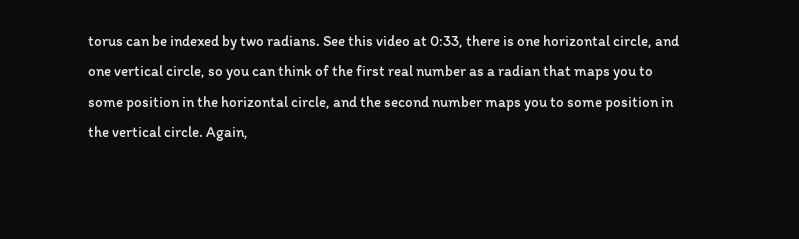torus can be indexed by two radians. See this video at 0:33, there is one horizontal circle, and one vertical circle, so you can think of the first real number as a radian that maps you to some position in the horizontal circle, and the second number maps you to some position in the vertical circle. Again,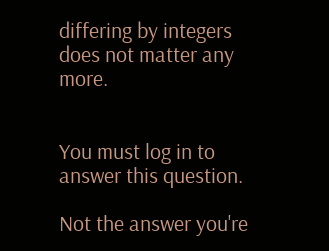differing by integers does not matter any more.


You must log in to answer this question.

Not the answer you're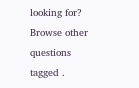looking for? Browse other questions tagged .